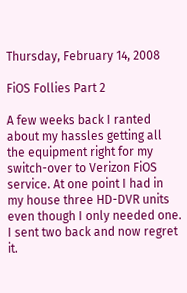Thursday, February 14, 2008

FiOS Follies Part 2

A few weeks back I ranted about my hassles getting all the equipment right for my switch-over to Verizon FiOS service. At one point I had in my house three HD-DVR units even though I only needed one. I sent two back and now regret it.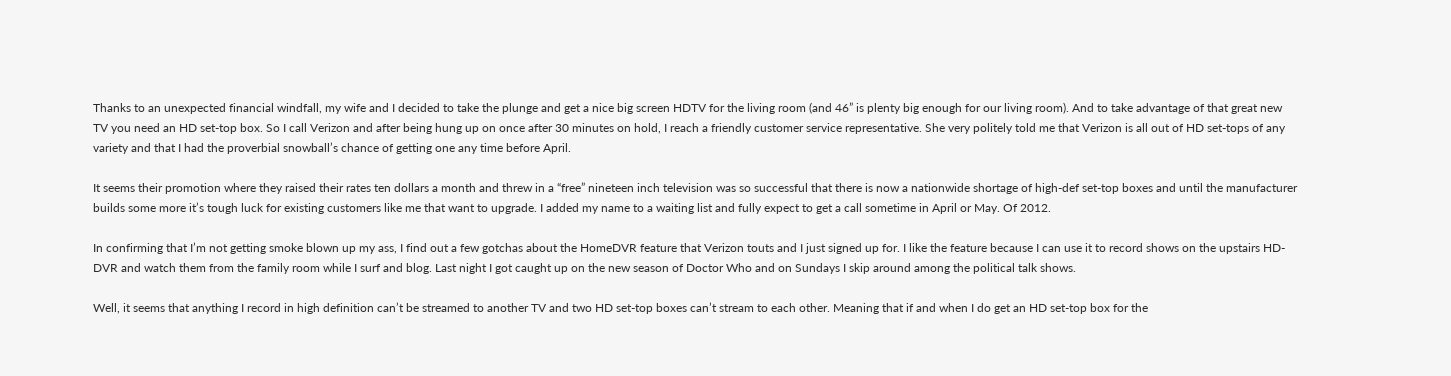Thanks to an unexpected financial windfall, my wife and I decided to take the plunge and get a nice big screen HDTV for the living room (and 46” is plenty big enough for our living room). And to take advantage of that great new TV you need an HD set-top box. So I call Verizon and after being hung up on once after 30 minutes on hold, I reach a friendly customer service representative. She very politely told me that Verizon is all out of HD set-tops of any variety and that I had the proverbial snowball’s chance of getting one any time before April.

It seems their promotion where they raised their rates ten dollars a month and threw in a “free” nineteen inch television was so successful that there is now a nationwide shortage of high-def set-top boxes and until the manufacturer builds some more it’s tough luck for existing customers like me that want to upgrade. I added my name to a waiting list and fully expect to get a call sometime in April or May. Of 2012.

In confirming that I’m not getting smoke blown up my ass, I find out a few gotchas about the HomeDVR feature that Verizon touts and I just signed up for. I like the feature because I can use it to record shows on the upstairs HD-DVR and watch them from the family room while I surf and blog. Last night I got caught up on the new season of Doctor Who and on Sundays I skip around among the political talk shows.

Well, it seems that anything I record in high definition can’t be streamed to another TV and two HD set-top boxes can’t stream to each other. Meaning that if and when I do get an HD set-top box for the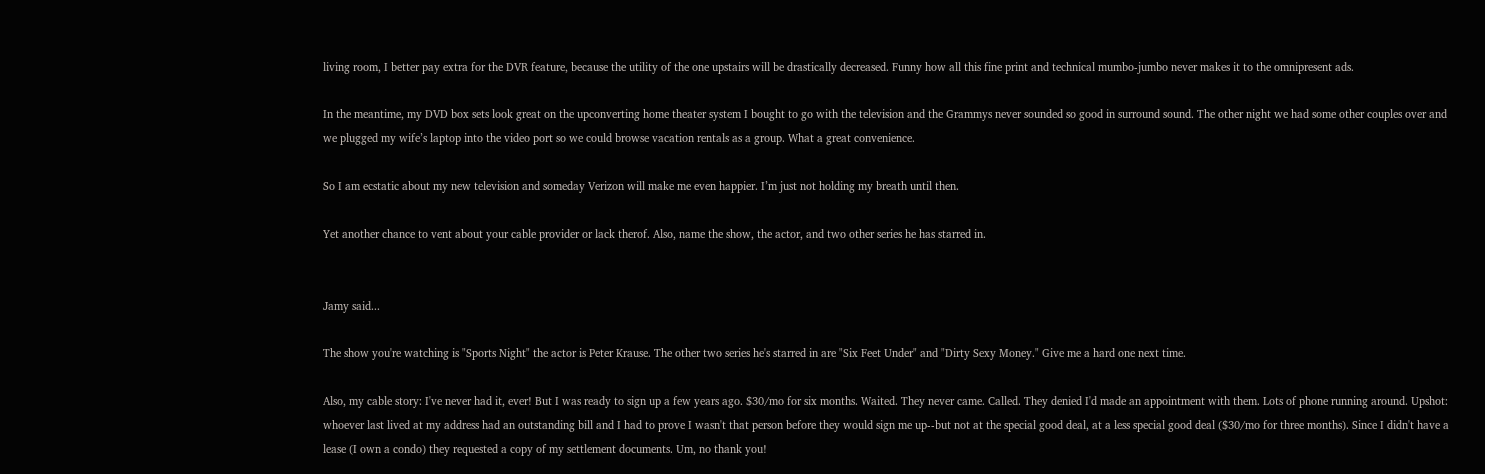living room, I better pay extra for the DVR feature, because the utility of the one upstairs will be drastically decreased. Funny how all this fine print and technical mumbo-jumbo never makes it to the omnipresent ads.

In the meantime, my DVD box sets look great on the upconverting home theater system I bought to go with the television and the Grammys never sounded so good in surround sound. The other night we had some other couples over and we plugged my wife’s laptop into the video port so we could browse vacation rentals as a group. What a great convenience.

So I am ecstatic about my new television and someday Verizon will make me even happier. I’m just not holding my breath until then.

Yet another chance to vent about your cable provider or lack therof. Also, name the show, the actor, and two other series he has starred in.


Jamy said...

The show you're watching is "Sports Night" the actor is Peter Krause. The other two series he's starred in are "Six Feet Under" and "Dirty Sexy Money." Give me a hard one next time.

Also, my cable story: I've never had it, ever! But I was ready to sign up a few years ago. $30/mo for six months. Waited. They never came. Called. They denied I'd made an appointment with them. Lots of phone running around. Upshot: whoever last lived at my address had an outstanding bill and I had to prove I wasn't that person before they would sign me up--but not at the special good deal, at a less special good deal ($30/mo for three months). Since I didn't have a lease (I own a condo) they requested a copy of my settlement documents. Um, no thank you!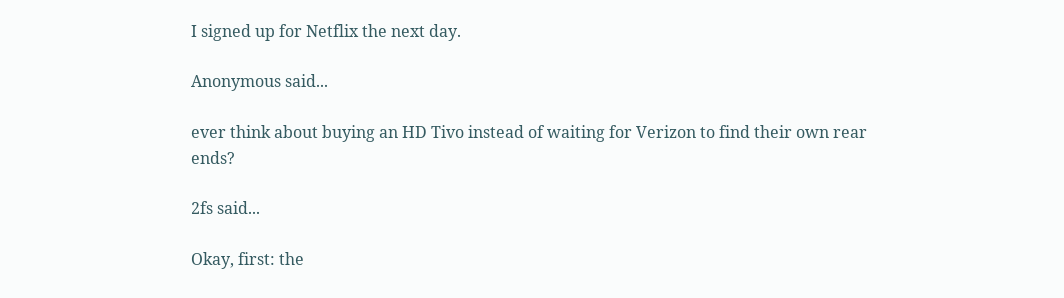I signed up for Netflix the next day.

Anonymous said...

ever think about buying an HD Tivo instead of waiting for Verizon to find their own rear ends?

2fs said...

Okay, first: the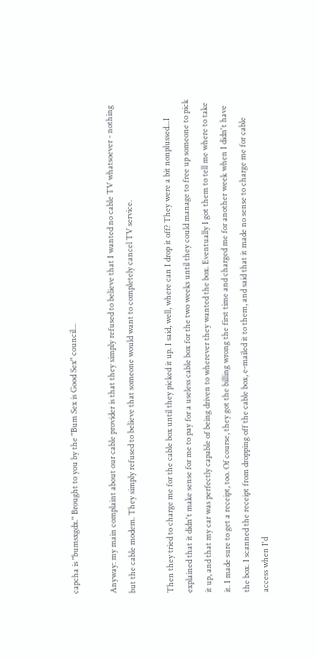capcha is "bumsxgdx." Brought to you by the "Bum Sex is Good Sex" council...

Anyway: my main complaint about our cable provider is that they simply refused to believe that I wanted no cable TV whatsoever - nothing but the cable modem. They simply refused to believe that someone would want to completely cancel TV service.

Then they tried to charge me for the cable box until they picked it up. I said, well, where can I drop it off? They were a bit nonplussed...I explained that it didn't make sense for me to pay for a useless cable box for the two weeks until they could manage to free up someone to pick it up, and that my car was perfectly capable of being driven to wherever they wanted the box. Eventually I got them to tell me where to take it. I made sure to get a receipt, too. Of course, they got the billing wrong the first time and charged me for another week when I didn't have the box. I scanned the receipt from dropping off the cable box, e-mailed it to them, and said that it made no sense to charge me for cable access when I'd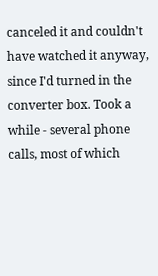canceled it and couldn't have watched it anyway, since I'd turned in the converter box. Took a while - several phone calls, most of which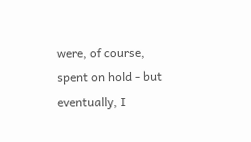were, of course, spent on hold - but eventually, I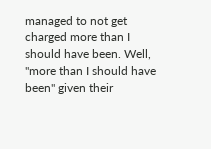managed to not get charged more than I should have been. Well, "more than I should have been" given their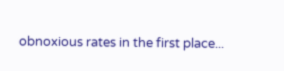obnoxious rates in the first place...